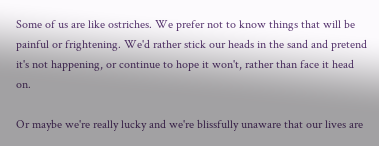Some of us are like ostriches. We prefer not to know things that will be painful or frightening. We'd rather stick our heads in the sand and pretend it's not happening, or continue to hope it won't, rather than face it head on.

Or maybe we're really lucky and we're blissfully unaware that our lives are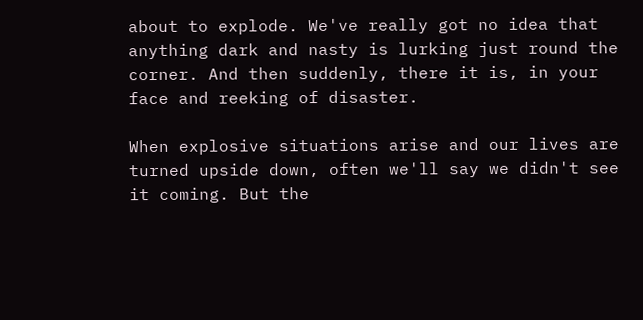about to explode. We've really got no idea that anything dark and nasty is lurking just round the corner. And then suddenly, there it is, in your face and reeking of disaster.

When explosive situations arise and our lives are turned upside down, often we'll say we didn't see it coming. But the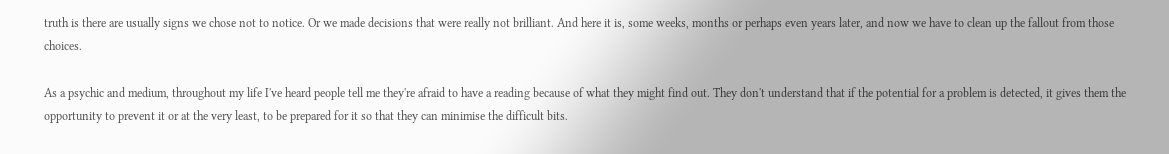truth is there are usually signs we chose not to notice. Or we made decisions that were really not brilliant. And here it is, some weeks, months or perhaps even years later, and now we have to clean up the fallout from those choices.

As a psychic and medium, throughout my life I've heard people tell me they're afraid to have a reading because of what they might find out. They don't understand that if the potential for a problem is detected, it gives them the opportunity to prevent it or at the very least, to be prepared for it so that they can minimise the difficult bits.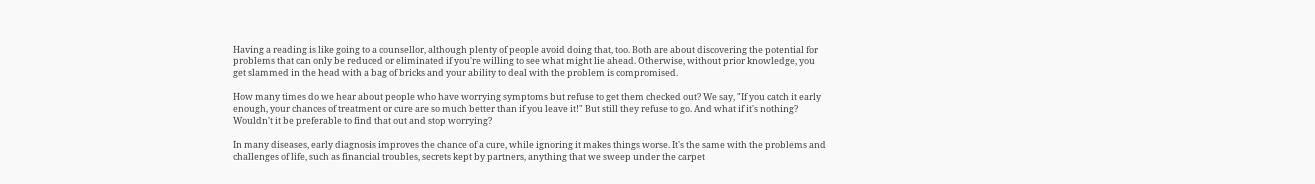Having a reading is like going to a counsellor, although plenty of people avoid doing that, too. Both are about discovering the potential for problems that can only be reduced or eliminated if you're willing to see what might lie ahead. Otherwise, without prior knowledge, you get slammed in the head with a bag of bricks and your ability to deal with the problem is compromised.

How many times do we hear about people who have worrying symptoms but refuse to get them checked out? We say, "If you catch it early enough, your chances of treatment or cure are so much better than if you leave it!" But still they refuse to go. And what if it's nothing? Wouldn't it be preferable to find that out and stop worrying?

In many diseases, early diagnosis improves the chance of a cure, while ignoring it makes things worse. It's the same with the problems and challenges of life, such as financial troubles, secrets kept by partners, anything that we sweep under the carpet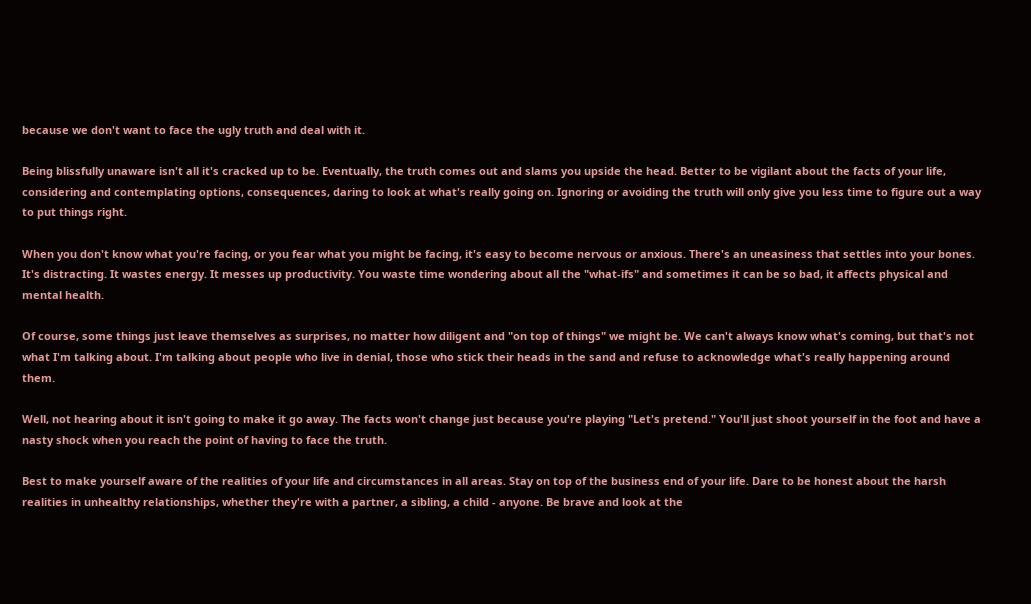because we don't want to face the ugly truth and deal with it.

Being blissfully unaware isn't all it's cracked up to be. Eventually, the truth comes out and slams you upside the head. Better to be vigilant about the facts of your life, considering and contemplating options, consequences, daring to look at what's really going on. Ignoring or avoiding the truth will only give you less time to figure out a way to put things right.

When you don't know what you're facing, or you fear what you might be facing, it's easy to become nervous or anxious. There's an uneasiness that settles into your bones. It's distracting. It wastes energy. It messes up productivity. You waste time wondering about all the "what-ifs" and sometimes it can be so bad, it affects physical and mental health.

Of course, some things just leave themselves as surprises, no matter how diligent and "on top of things" we might be. We can't always know what's coming, but that's not what I'm talking about. I'm talking about people who live in denial, those who stick their heads in the sand and refuse to acknowledge what's really happening around them.

Well, not hearing about it isn't going to make it go away. The facts won't change just because you're playing "Let's pretend." You'll just shoot yourself in the foot and have a nasty shock when you reach the point of having to face the truth.

Best to make yourself aware of the realities of your life and circumstances in all areas. Stay on top of the business end of your life. Dare to be honest about the harsh realities in unhealthy relationships, whether they're with a partner, a sibling, a child - anyone. Be brave and look at the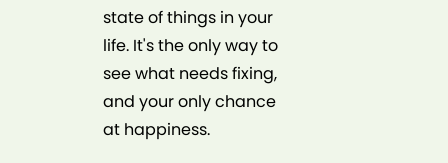state of things in your life. It's the only way to see what needs fixing, and your only chance at happiness.